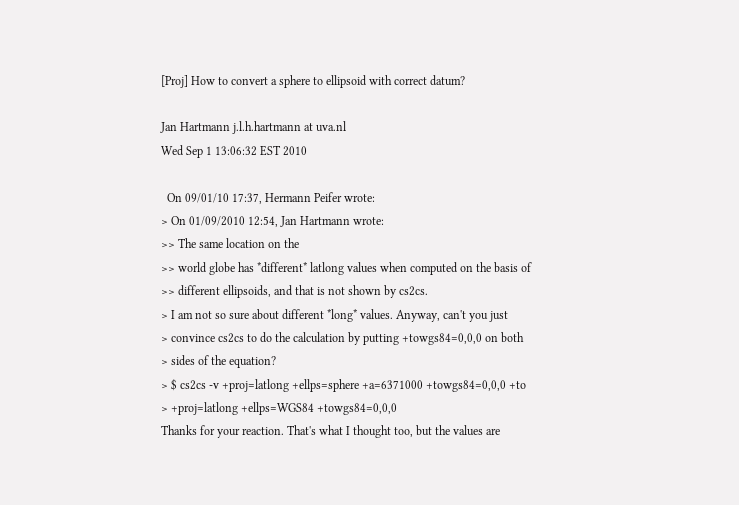[Proj] How to convert a sphere to ellipsoid with correct datum?

Jan Hartmann j.l.h.hartmann at uva.nl
Wed Sep 1 13:06:32 EST 2010

  On 09/01/10 17:37, Hermann Peifer wrote:
> On 01/09/2010 12:54, Jan Hartmann wrote:
>> The same location on the
>> world globe has *different* latlong values when computed on the basis of
>> different ellipsoids, and that is not shown by cs2cs.
> I am not so sure about different *long* values. Anyway, can't you just
> convince cs2cs to do the calculation by putting +towgs84=0,0,0 on both
> sides of the equation?
> $ cs2cs -v +proj=latlong +ellps=sphere +a=6371000 +towgs84=0,0,0 +to
> +proj=latlong +ellps=WGS84 +towgs84=0,0,0
Thanks for your reaction. That's what I thought too, but the values are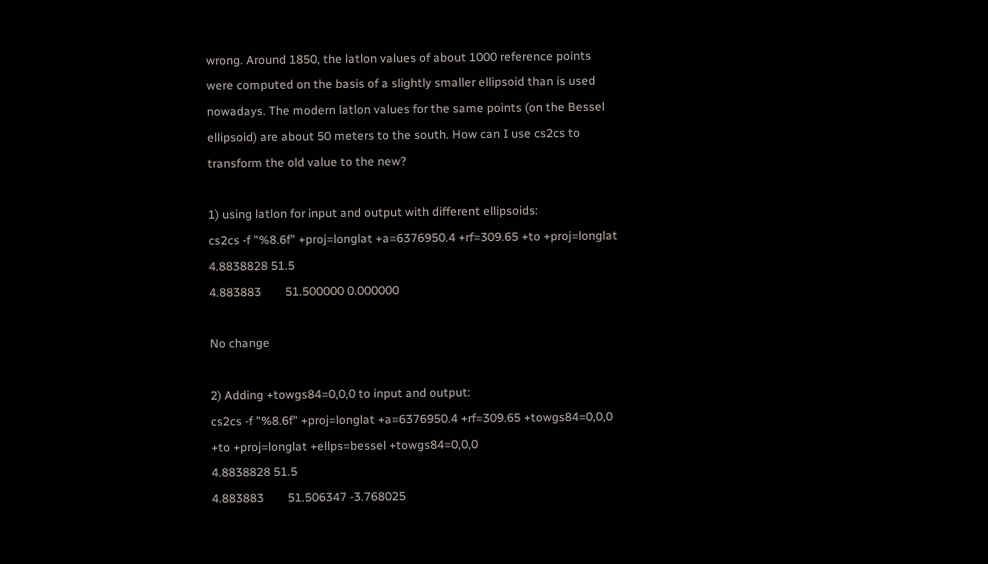wrong. Around 1850, the latlon values of about 1000 reference points
were computed on the basis of a slightly smaller ellipsoid than is used
nowadays. The modern latlon values for the same points (on the Bessel
ellipsoid) are about 50 meters to the south. How can I use cs2cs to
transform the old value to the new?

1) using latlon for input and output with different ellipsoids:
cs2cs -f "%8.6f" +proj=longlat +a=6376950.4 +rf=309.65 +to +proj=longlat
4.8838828 51.5
4.883883        51.500000 0.000000

No change

2) Adding +towgs84=0,0,0 to input and output:
cs2cs -f "%8.6f" +proj=longlat +a=6376950.4 +rf=309.65 +towgs84=0,0,0
+to +proj=longlat +ellps=bessel +towgs84=0,0,0
4.8838828 51.5
4.883883        51.506347 -3.768025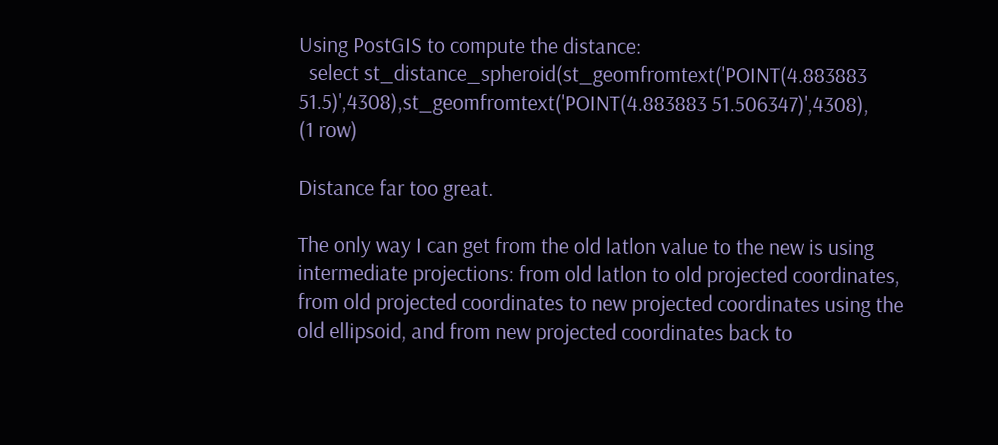Using PostGIS to compute the distance:
  select st_distance_spheroid(st_geomfromtext('POINT(4.883883
51.5)',4308),st_geomfromtext('POINT(4.883883 51.506347)',4308),
(1 row)

Distance far too great.

The only way I can get from the old latlon value to the new is using
intermediate projections: from old latlon to old projected coordinates,
from old projected coordinates to new projected coordinates using the
old ellipsoid, and from new projected coordinates back to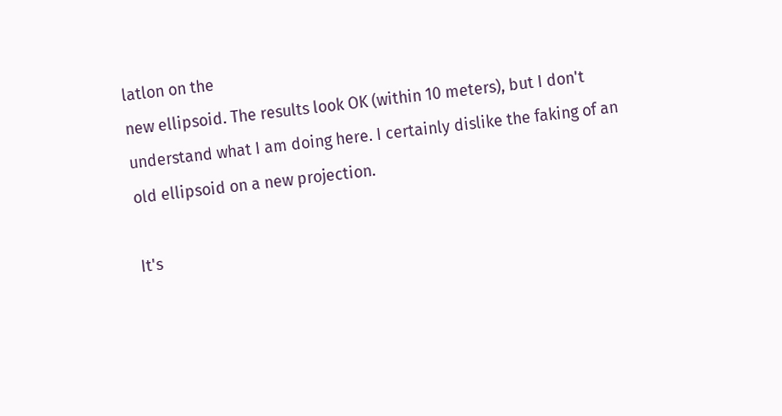latlon on the
new ellipsoid. The results look OK (within 10 meters), but I don't
understand what I am doing here. I certainly dislike the faking of an
old ellipsoid on a new projection.

It's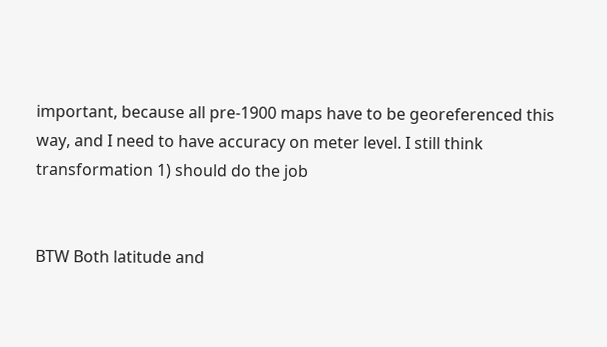important, because all pre-1900 maps have to be georeferenced this
way, and I need to have accuracy on meter level. I still think
transformation 1) should do the job


BTW Both latitude and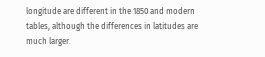longitude are different in the 1850 and modern
tables, although the differences in latitudes are much larger.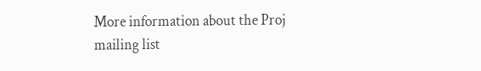More information about the Proj mailing list